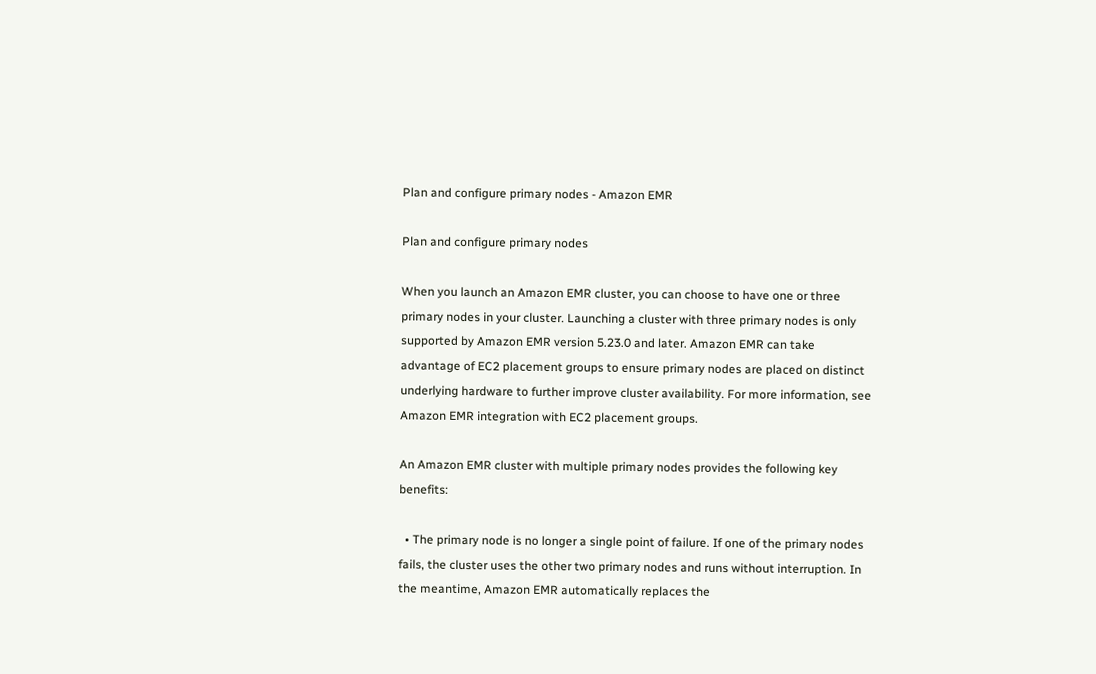Plan and configure primary nodes - Amazon EMR

Plan and configure primary nodes

When you launch an Amazon EMR cluster, you can choose to have one or three primary nodes in your cluster. Launching a cluster with three primary nodes is only supported by Amazon EMR version 5.23.0 and later. Amazon EMR can take advantage of EC2 placement groups to ensure primary nodes are placed on distinct underlying hardware to further improve cluster availability. For more information, see Amazon EMR integration with EC2 placement groups.

An Amazon EMR cluster with multiple primary nodes provides the following key benefits:

  • The primary node is no longer a single point of failure. If one of the primary nodes fails, the cluster uses the other two primary nodes and runs without interruption. In the meantime, Amazon EMR automatically replaces the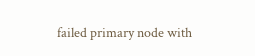failed primary node with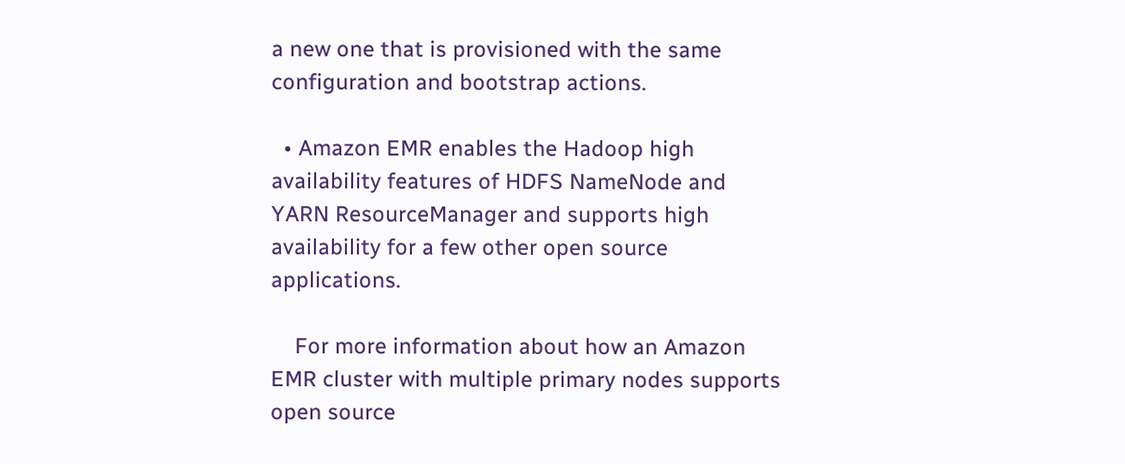a new one that is provisioned with the same configuration and bootstrap actions.

  • Amazon EMR enables the Hadoop high availability features of HDFS NameNode and YARN ResourceManager and supports high availability for a few other open source applications.

    For more information about how an Amazon EMR cluster with multiple primary nodes supports open source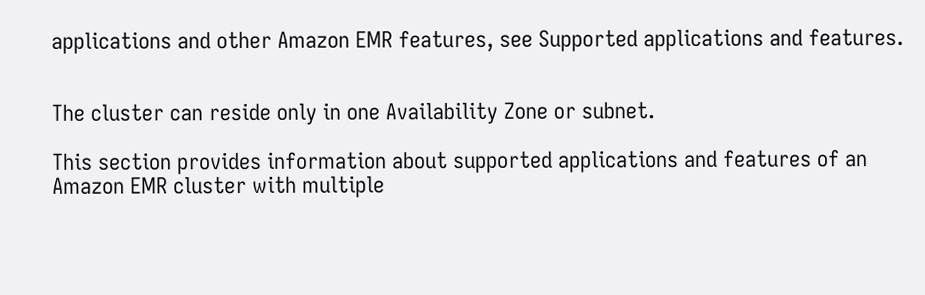applications and other Amazon EMR features, see Supported applications and features.


The cluster can reside only in one Availability Zone or subnet.

This section provides information about supported applications and features of an Amazon EMR cluster with multiple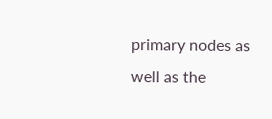primary nodes as well as the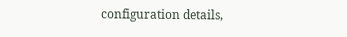configuration details,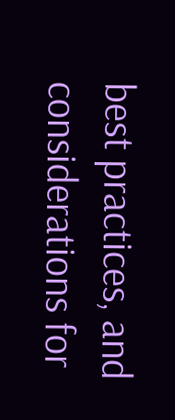best practices, and considerations for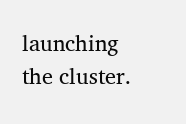launching the cluster.